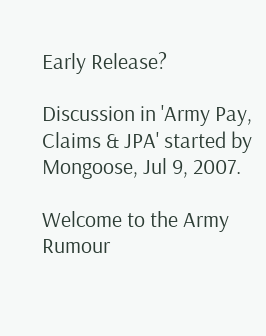Early Release?

Discussion in 'Army Pay, Claims & JPA' started by Mongoose, Jul 9, 2007.

Welcome to the Army Rumour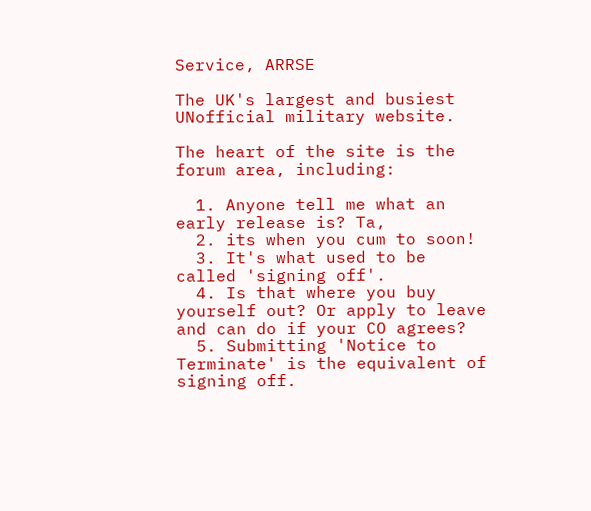Service, ARRSE

The UK's largest and busiest UNofficial military website.

The heart of the site is the forum area, including:

  1. Anyone tell me what an early release is? Ta,
  2. its when you cum to soon!
  3. It's what used to be called 'signing off'.
  4. Is that where you buy yourself out? Or apply to leave and can do if your CO agrees?
  5. Submitting 'Notice to Terminate' is the equivalent of signing off.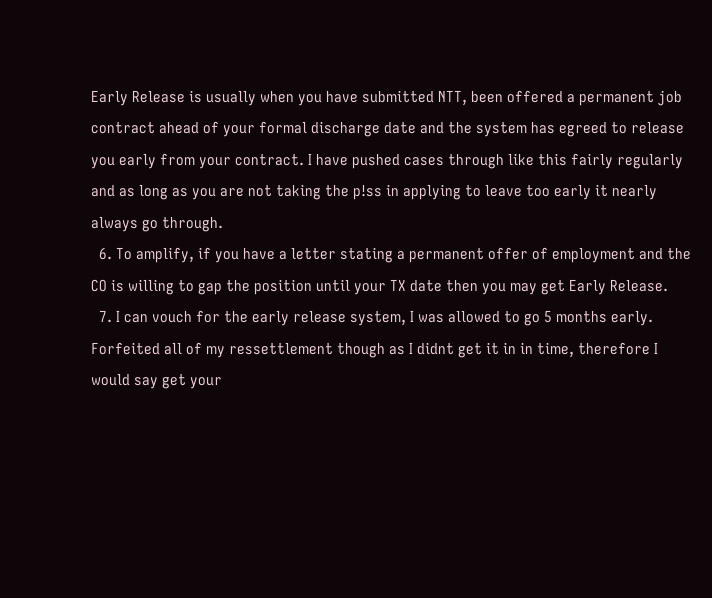Early Release is usually when you have submitted NTT, been offered a permanent job contract ahead of your formal discharge date and the system has egreed to release you early from your contract. I have pushed cases through like this fairly regularly and as long as you are not taking the p!ss in applying to leave too early it nearly always go through.
  6. To amplify, if you have a letter stating a permanent offer of employment and the CO is willing to gap the position until your TX date then you may get Early Release.
  7. I can vouch for the early release system, I was allowed to go 5 months early. Forfeited all of my ressettlement though as I didnt get it in in time, therefore I would say get your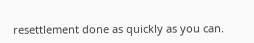resettlement done as quickly as you can.